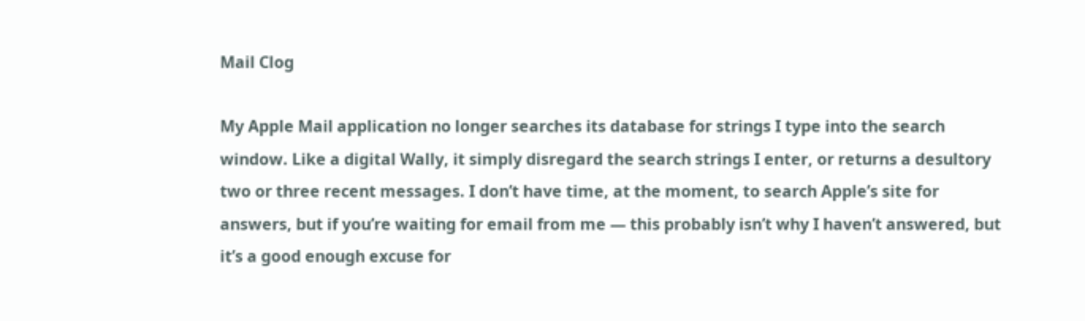Mail Clog

My Apple Mail application no longer searches its database for strings I type into the search window. Like a digital Wally, it simply disregard the search strings I enter, or returns a desultory two or three recent messages. I don’t have time, at the moment, to search Apple’s site for answers, but if you’re waiting for email from me — this probably isn’t why I haven’t answered, but it’s a good enough excuse for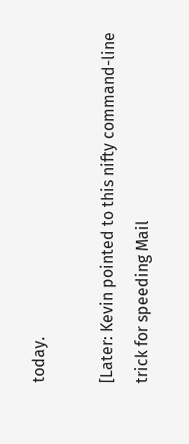today.

[Later: Kevin pointed to this nifty command-line trick for speeding Mail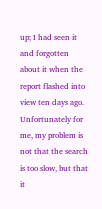up; I had seen it and forgotten about it when the report flashed into view ten days ago. Unfortunately for me, my problem is not that the search is too slow, but that it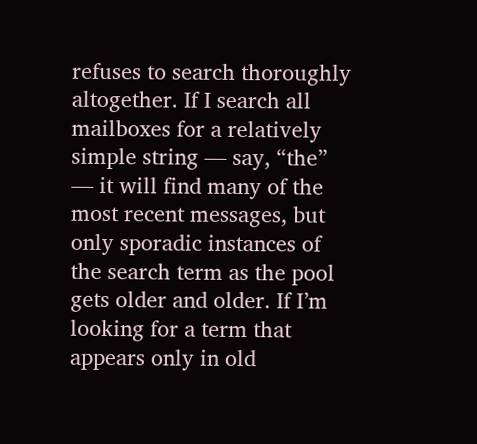refuses to search thoroughly altogether. If I search all mailboxes for a relatively simple string — say, “the” — it will find many of the most recent messages, but only sporadic instances of the search term as the pool gets older and older. If I’m looking for a term that appears only in old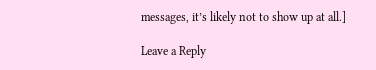messages, it’s likely not to show up at all.]

Leave a Reply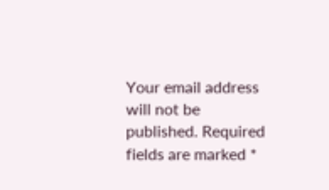Your email address will not be published. Required fields are marked *